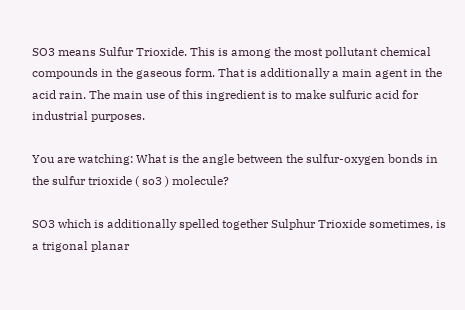SO3 means Sulfur Trioxide. This is among the most pollutant chemical compounds in the gaseous form. That is additionally a main agent in the acid rain. The main use of this ingredient is to make sulfuric acid for industrial purposes.

You are watching: What is the angle between the sulfur-oxygen bonds in the sulfur trioxide ( so3 ) molecule?

SO3 which is additionally spelled together Sulphur Trioxide sometimes, is a trigonal planar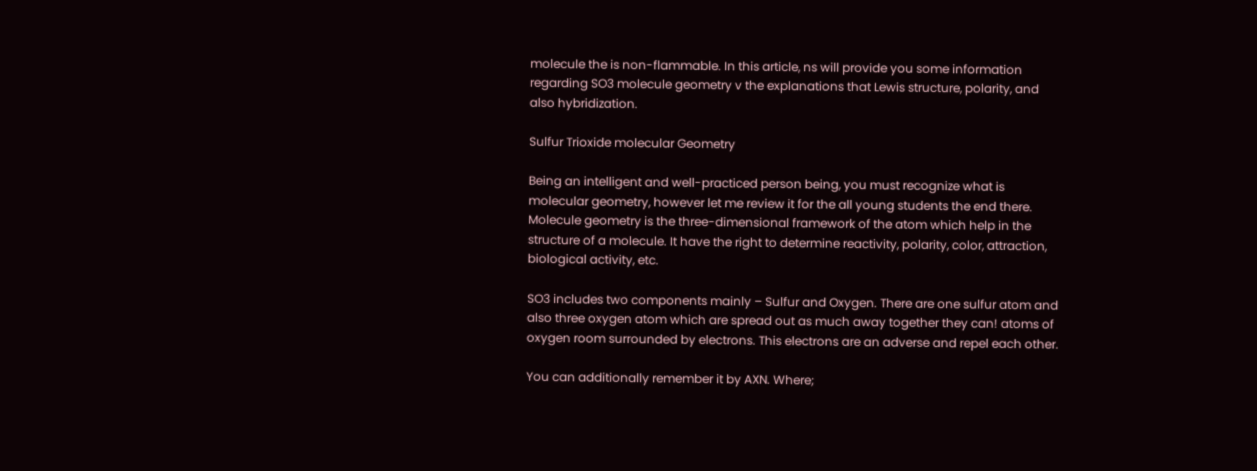molecule the is non-flammable. In this article, ns will provide you some information regarding SO3 molecule geometry v the explanations that Lewis structure, polarity, and also hybridization.

Sulfur Trioxide molecular Geometry

Being an intelligent and well-practiced person being, you must recognize what is molecular geometry, however let me review it for the all young students the end there. Molecule geometry is the three-dimensional framework of the atom which help in the structure of a molecule. It have the right to determine reactivity, polarity, color, attraction, biological activity, etc.

SO3 includes two components mainly – Sulfur and Oxygen. There are one sulfur atom and also three oxygen atom which are spread out as much away together they can! atoms of oxygen room surrounded by electrons. This electrons are an adverse and repel each other.

You can additionally remember it by AXN. Where;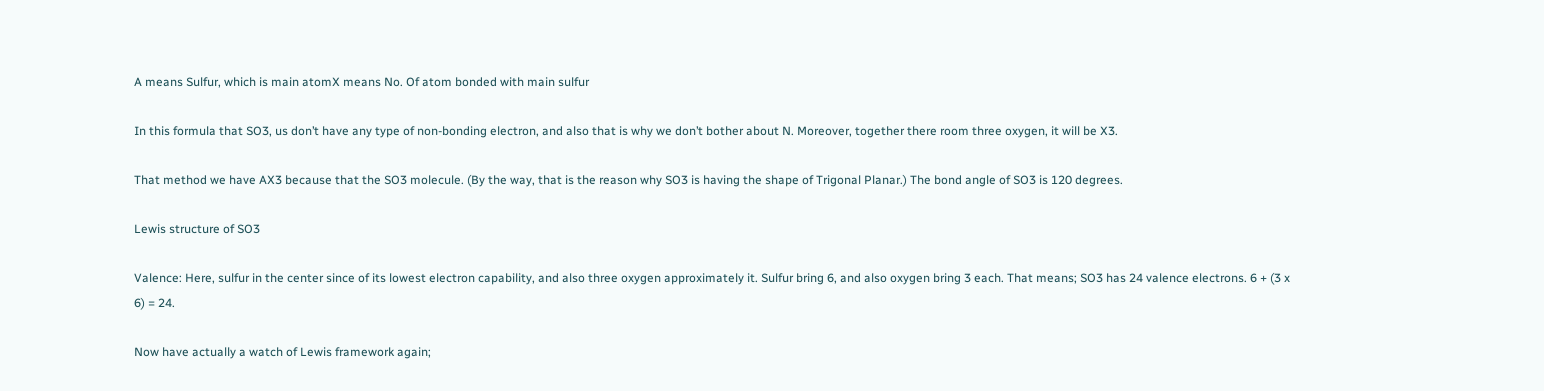A means Sulfur, which is main atomX means No. Of atom bonded with main sulfur

In this formula that SO3, us don’t have any type of non-bonding electron, and also that is why we don’t bother about N. Moreover, together there room three oxygen, it will be X3.

That method we have AX3 because that the SO3 molecule. (By the way, that is the reason why SO3 is having the shape of Trigonal Planar.) The bond angle of SO3 is 120 degrees.

Lewis structure of SO3

Valence: Here, sulfur in the center since of its lowest electron capability, and also three oxygen approximately it. Sulfur bring 6, and also oxygen bring 3 each. That means; SO3 has 24 valence electrons. 6 + (3 x 6) = 24.

Now have actually a watch of Lewis framework again;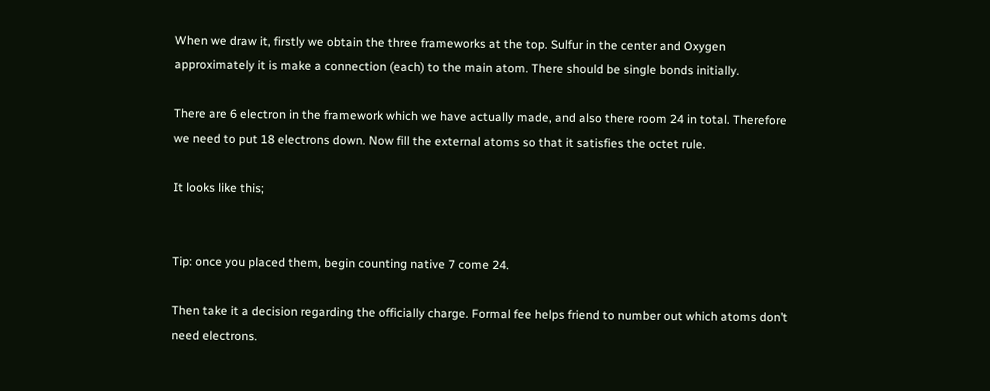When we draw it, firstly we obtain the three frameworks at the top. Sulfur in the center and Oxygen approximately it is make a connection (each) to the main atom. There should be single bonds initially.

There are 6 electron in the framework which we have actually made, and also there room 24 in total. Therefore we need to put 18 electrons down. Now fill the external atoms so that it satisfies the octet rule.

It looks like this;


Tip: once you placed them, begin counting native 7 come 24.

Then take it a decision regarding the officially charge. Formal fee helps friend to number out which atoms don’t need electrons.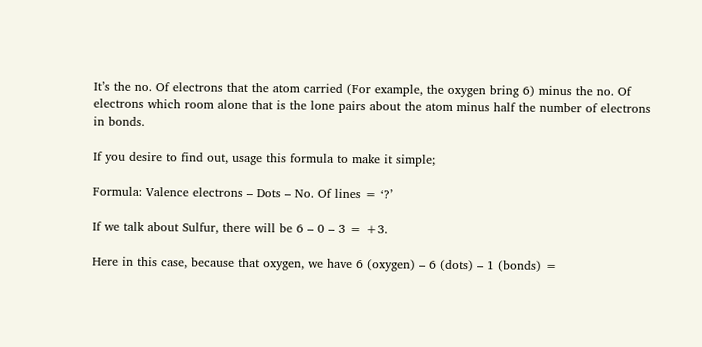It’s the no. Of electrons that the atom carried (For example, the oxygen bring 6) minus the no. Of electrons which room alone that is the lone pairs about the atom minus half the number of electrons in bonds.

If you desire to find out, usage this formula to make it simple;

Formula: Valence electrons – Dots – No. Of lines = ‘?’

If we talk about Sulfur, there will be 6 – 0 – 3 = +3.

Here in this case, because that oxygen, we have 6 (oxygen) – 6 (dots) – 1 (bonds) =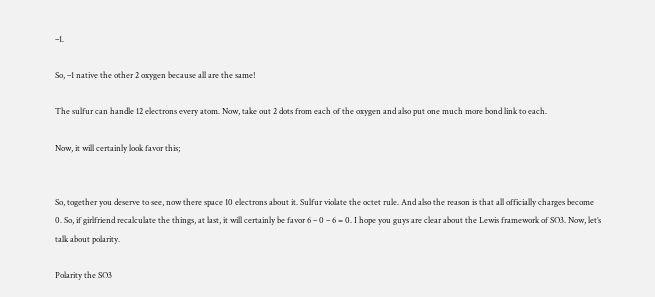–1.

So, –1 native the other 2 oxygen because all are the same!

The sulfur can handle 12 electrons every atom. Now, take out 2 dots from each of the oxygen and also put one much more bond link to each.

Now, it will certainly look favor this;


So, together you deserve to see, now there space 10 electrons about it. Sulfur violate the octet rule. And also the reason is that all officially charges become 0. So, if girlfriend recalculate the things, at last, it will certainly be favor 6 – 0 – 6 = 0. I hope you guys are clear about the Lewis framework of SO3. Now, let’s talk about polarity.

Polarity the SO3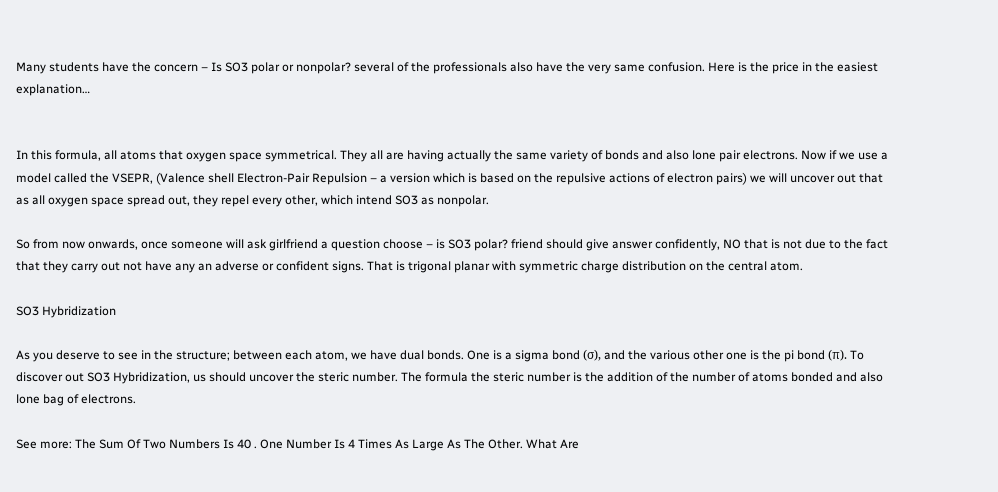Many students have the concern – Is SO3 polar or nonpolar? several of the professionals also have the very same confusion. Here is the price in the easiest explanation…


In this formula, all atoms that oxygen space symmetrical. They all are having actually the same variety of bonds and also lone pair electrons. Now if we use a model called the VSEPR, (Valence shell Electron-Pair Repulsion – a version which is based on the repulsive actions of electron pairs) we will uncover out that as all oxygen space spread out, they repel every other, which intend SO3 as nonpolar.

So from now onwards, once someone will ask girlfriend a question choose – is SO3 polar? friend should give answer confidently, NO that is not due to the fact that they carry out not have any an adverse or confident signs. That is trigonal planar with symmetric charge distribution on the central atom.

SO3 Hybridization

As you deserve to see in the structure; between each atom, we have dual bonds. One is a sigma bond (σ), and the various other one is the pi bond (π). To discover out SO3 Hybridization, us should uncover the steric number. The formula the steric number is the addition of the number of atoms bonded and also lone bag of electrons.

See more: The Sum Of Two Numbers Is 40 . One Number Is 4 Times As Large As The Other. What Are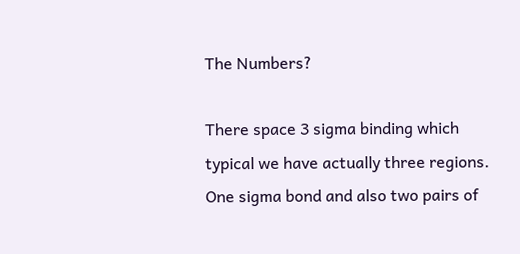The Numbers?

There space 3 sigma binding which typical we have actually three regions. One sigma bond and also two pairs of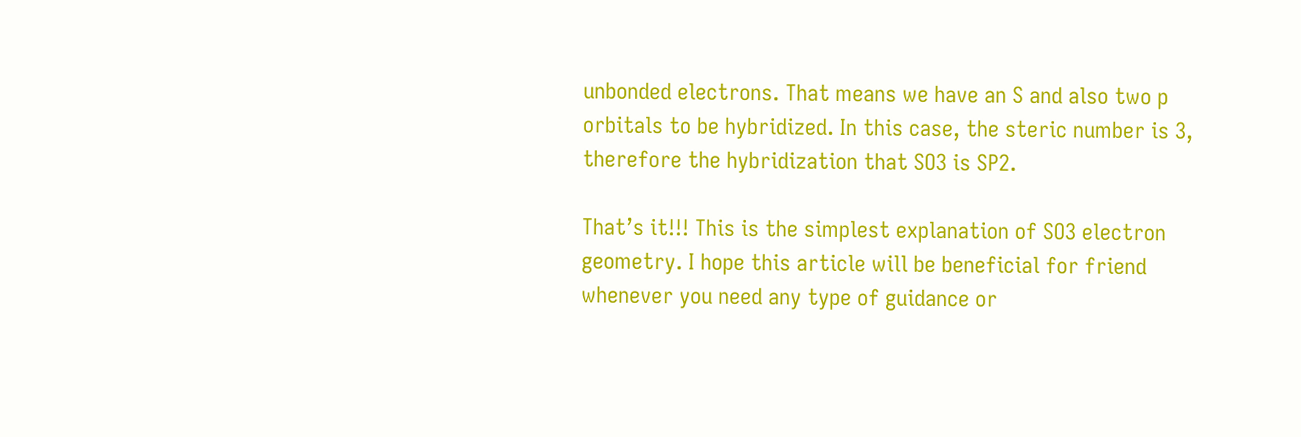unbonded electrons. That means we have an S and also two p orbitals to be hybridized. In this case, the steric number is 3, therefore the hybridization that SO3 is SP2.

That’s it!!! This is the simplest explanation of SO3 electron geometry. I hope this article will be beneficial for friend whenever you need any type of guidance or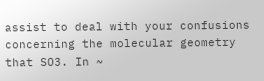assist to deal with your confusions concerning the molecular geometry that SO3. In ~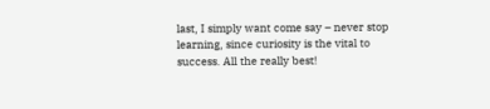last, I simply want come say – never stop learning, since curiosity is the vital to success. All the really best!